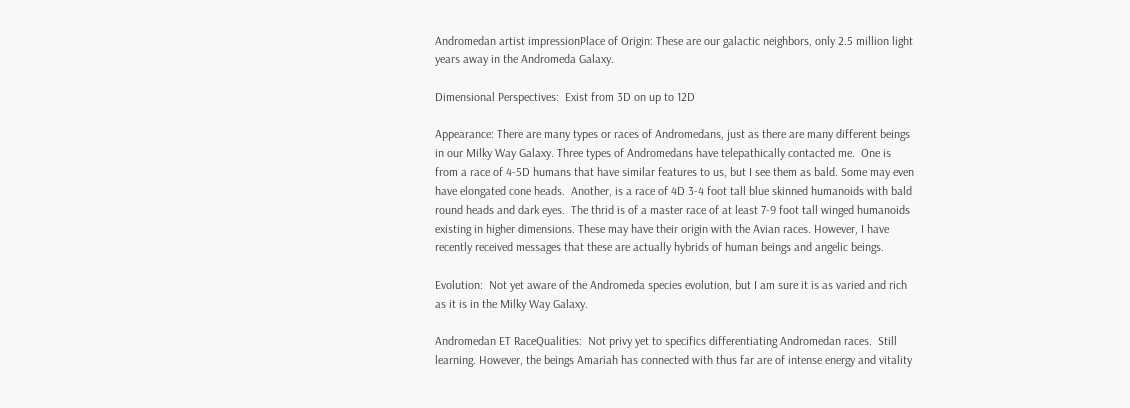Andromedan artist impressionPlace of Origin: These are our galactic neighbors, only 2.5 million light years away in the Andromeda Galaxy.

Dimensional Perspectives:  Exist from 3D on up to 12D

Appearance: There are many types or races of Andromedans, just as there are many different beings in our Milky Way Galaxy. Three types of Andromedans have telepathically contacted me.  One is from a race of 4-5D humans that have similar features to us, but I see them as bald. Some may even have elongated cone heads.  Another, is a race of 4D 3-4 foot tall blue skinned humanoids with bald round heads and dark eyes.  The thrid is of a master race of at least 7-9 foot tall winged humanoids existing in higher dimensions. These may have their origin with the Avian races. However, I have recently received messages that these are actually hybrids of human beings and angelic beings.

Evolution:  Not yet aware of the Andromeda species evolution, but I am sure it is as varied and rich as it is in the Milky Way Galaxy.

Andromedan ET RaceQualities:  Not privy yet to specifics differentiating Andromedan races.  Still learning. However, the beings Amariah has connected with thus far are of intense energy and vitality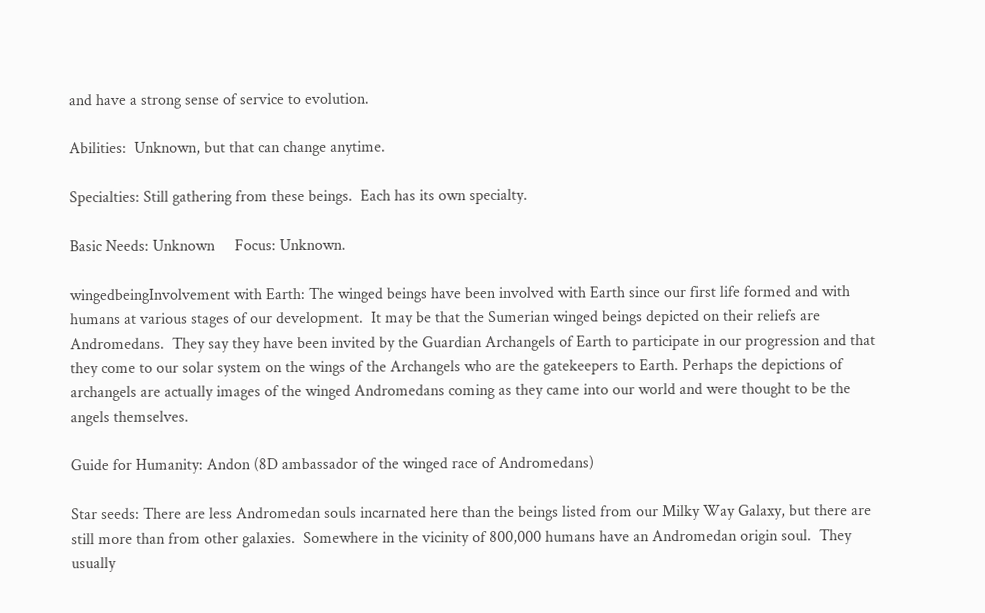and have a strong sense of service to evolution.

Abilities:  Unknown, but that can change anytime.

Specialties: Still gathering from these beings.  Each has its own specialty.

Basic Needs: Unknown     Focus: Unknown.

wingedbeingInvolvement with Earth: The winged beings have been involved with Earth since our first life formed and with humans at various stages of our development.  It may be that the Sumerian winged beings depicted on their reliefs are Andromedans.  They say they have been invited by the Guardian Archangels of Earth to participate in our progression and that they come to our solar system on the wings of the Archangels who are the gatekeepers to Earth. Perhaps the depictions of archangels are actually images of the winged Andromedans coming as they came into our world and were thought to be the angels themselves.

Guide for Humanity: Andon (8D ambassador of the winged race of Andromedans)

Star seeds: There are less Andromedan souls incarnated here than the beings listed from our Milky Way Galaxy, but there are still more than from other galaxies.  Somewhere in the vicinity of 800,000 humans have an Andromedan origin soul.  They usually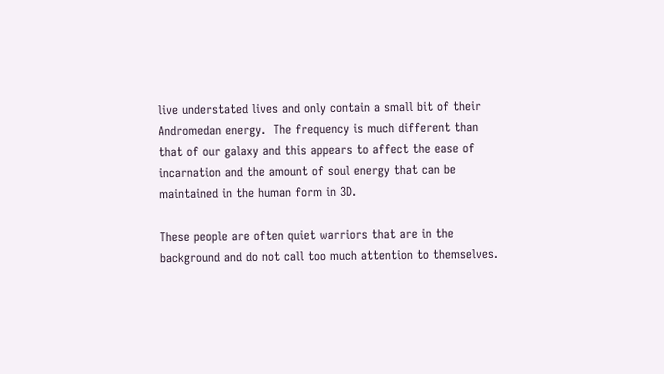live understated lives and only contain a small bit of their Andromedan energy.  The frequency is much different than that of our galaxy and this appears to affect the ease of incarnation and the amount of soul energy that can be maintained in the human form in 3D.

These people are often quiet warriors that are in the background and do not call too much attention to themselves.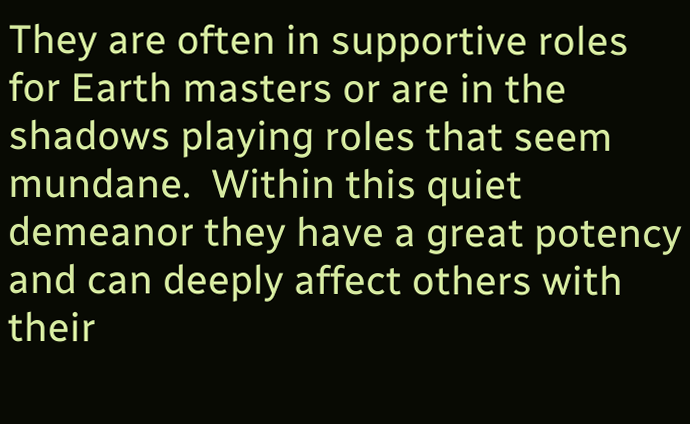They are often in supportive roles for Earth masters or are in the shadows playing roles that seem mundane.  Within this quiet demeanor they have a great potency and can deeply affect others with their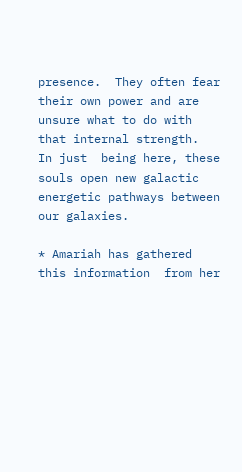presence.  They often fear their own power and are unsure what to do with that internal strength.  In just  being here, these souls open new galactic energetic pathways between our galaxies.

* Amariah has gathered this information  from her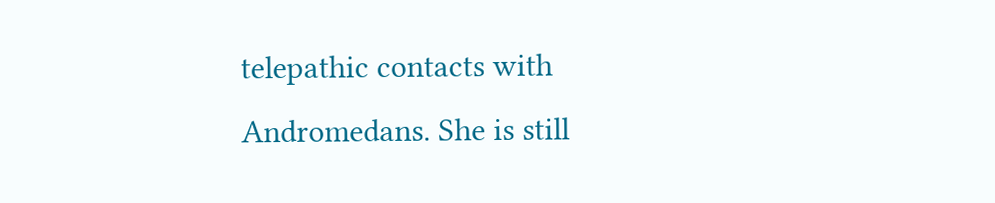telepathic contacts with Andromedans. She is still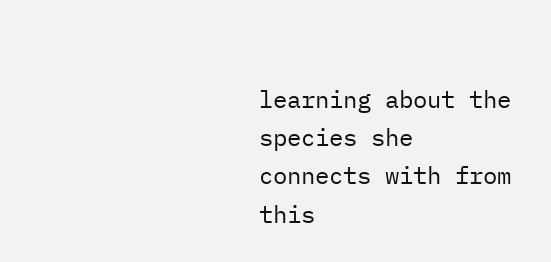learning about the species she connects with from this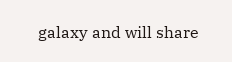galaxy and will share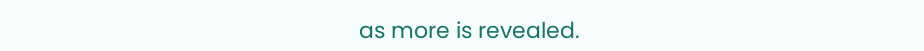as more is revealed.